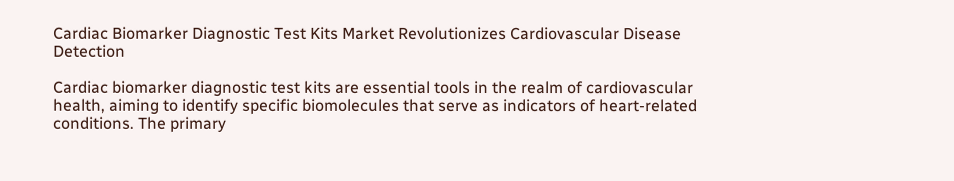Cardiac Biomarker Diagnostic Test Kits Market Revolutionizes Cardiovascular Disease Detection

Cardiac biomarker diagnostic test kits are essential tools in the realm of cardiovascular health, aiming to identify specific biomolecules that serve as indicators of heart-related conditions. The primary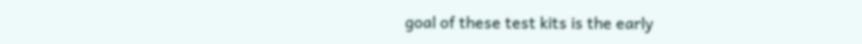goal of these test kits is the early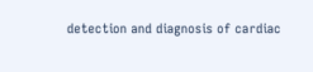detection and diagnosis of cardiac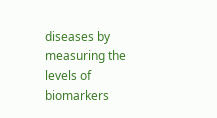diseases by measuring the levels of biomarkers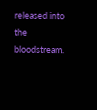released into the bloodstream.